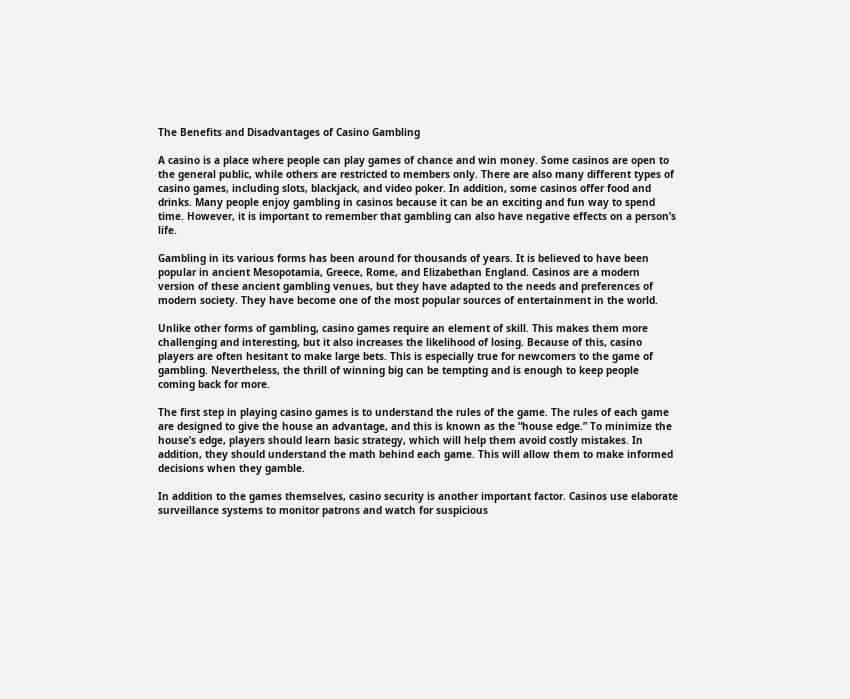The Benefits and Disadvantages of Casino Gambling

A casino is a place where people can play games of chance and win money. Some casinos are open to the general public, while others are restricted to members only. There are also many different types of casino games, including slots, blackjack, and video poker. In addition, some casinos offer food and drinks. Many people enjoy gambling in casinos because it can be an exciting and fun way to spend time. However, it is important to remember that gambling can also have negative effects on a person’s life.

Gambling in its various forms has been around for thousands of years. It is believed to have been popular in ancient Mesopotamia, Greece, Rome, and Elizabethan England. Casinos are a modern version of these ancient gambling venues, but they have adapted to the needs and preferences of modern society. They have become one of the most popular sources of entertainment in the world.

Unlike other forms of gambling, casino games require an element of skill. This makes them more challenging and interesting, but it also increases the likelihood of losing. Because of this, casino players are often hesitant to make large bets. This is especially true for newcomers to the game of gambling. Nevertheless, the thrill of winning big can be tempting and is enough to keep people coming back for more.

The first step in playing casino games is to understand the rules of the game. The rules of each game are designed to give the house an advantage, and this is known as the “house edge.” To minimize the house’s edge, players should learn basic strategy, which will help them avoid costly mistakes. In addition, they should understand the math behind each game. This will allow them to make informed decisions when they gamble.

In addition to the games themselves, casino security is another important factor. Casinos use elaborate surveillance systems to monitor patrons and watch for suspicious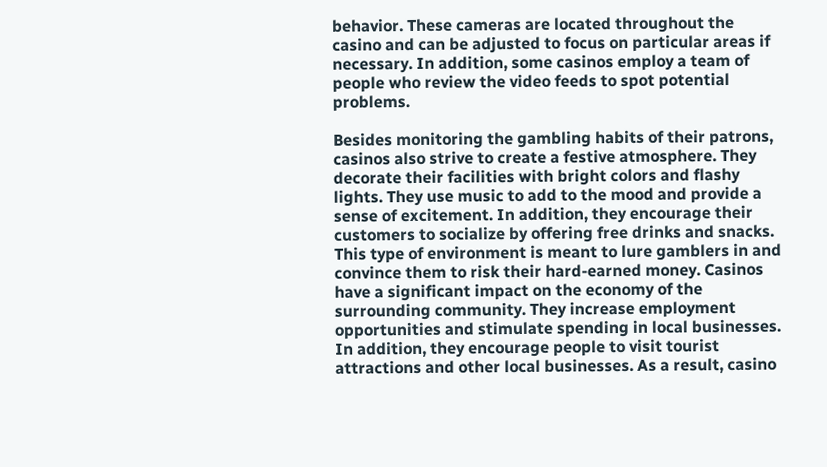behavior. These cameras are located throughout the casino and can be adjusted to focus on particular areas if necessary. In addition, some casinos employ a team of people who review the video feeds to spot potential problems.

Besides monitoring the gambling habits of their patrons, casinos also strive to create a festive atmosphere. They decorate their facilities with bright colors and flashy lights. They use music to add to the mood and provide a sense of excitement. In addition, they encourage their customers to socialize by offering free drinks and snacks. This type of environment is meant to lure gamblers in and convince them to risk their hard-earned money. Casinos have a significant impact on the economy of the surrounding community. They increase employment opportunities and stimulate spending in local businesses. In addition, they encourage people to visit tourist attractions and other local businesses. As a result, casino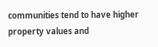communities tend to have higher property values and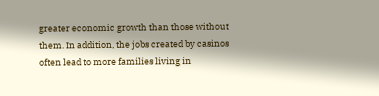greater economic growth than those without them. In addition, the jobs created by casinos often lead to more families living in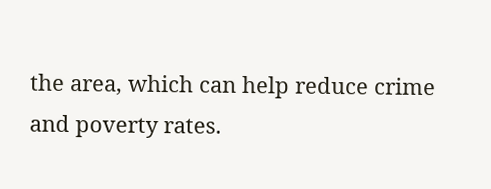the area, which can help reduce crime and poverty rates.